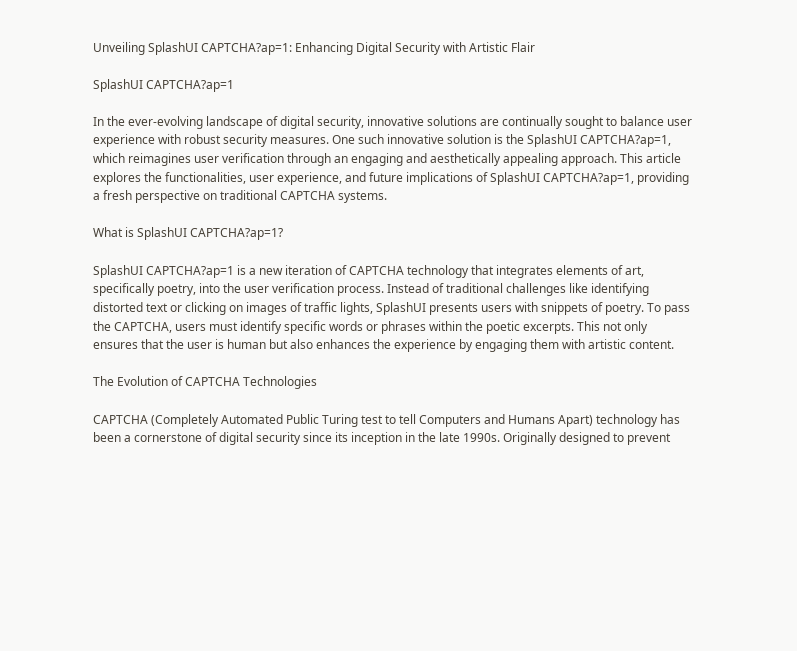Unveiling SplashUI CAPTCHA?ap=1: Enhancing Digital Security with Artistic Flair

SplashUI CAPTCHA?ap=1

In the ever-evolving landscape of digital security, innovative solutions are continually sought to balance user experience with robust security measures. One such innovative solution is the SplashUI CAPTCHA?ap=1, which reimagines user verification through an engaging and aesthetically appealing approach. This article explores the functionalities, user experience, and future implications of SplashUI CAPTCHA?ap=1, providing a fresh perspective on traditional CAPTCHA systems.

What is SplashUI CAPTCHA?ap=1?

SplashUI CAPTCHA?ap=1 is a new iteration of CAPTCHA technology that integrates elements of art, specifically poetry, into the user verification process. Instead of traditional challenges like identifying distorted text or clicking on images of traffic lights, SplashUI presents users with snippets of poetry. To pass the CAPTCHA, users must identify specific words or phrases within the poetic excerpts. This not only ensures that the user is human but also enhances the experience by engaging them with artistic content.

The Evolution of CAPTCHA Technologies

CAPTCHA (Completely Automated Public Turing test to tell Computers and Humans Apart) technology has been a cornerstone of digital security since its inception in the late 1990s. Originally designed to prevent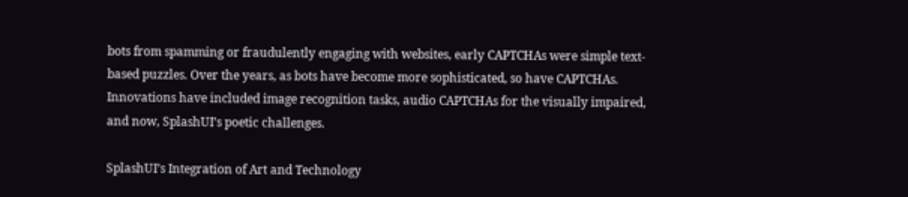bots from spamming or fraudulently engaging with websites, early CAPTCHAs were simple text-based puzzles. Over the years, as bots have become more sophisticated, so have CAPTCHAs. Innovations have included image recognition tasks, audio CAPTCHAs for the visually impaired, and now, SplashUI’s poetic challenges.

SplashUI’s Integration of Art and Technology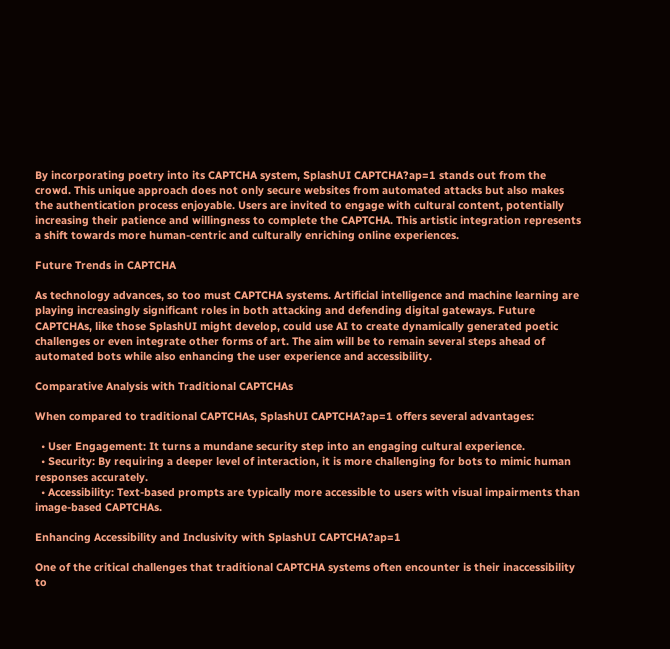By incorporating poetry into its CAPTCHA system, SplashUI CAPTCHA?ap=1 stands out from the crowd. This unique approach does not only secure websites from automated attacks but also makes the authentication process enjoyable. Users are invited to engage with cultural content, potentially increasing their patience and willingness to complete the CAPTCHA. This artistic integration represents a shift towards more human-centric and culturally enriching online experiences.

Future Trends in CAPTCHA

As technology advances, so too must CAPTCHA systems. Artificial intelligence and machine learning are playing increasingly significant roles in both attacking and defending digital gateways. Future CAPTCHAs, like those SplashUI might develop, could use AI to create dynamically generated poetic challenges or even integrate other forms of art. The aim will be to remain several steps ahead of automated bots while also enhancing the user experience and accessibility.

Comparative Analysis with Traditional CAPTCHAs

When compared to traditional CAPTCHAs, SplashUI CAPTCHA?ap=1 offers several advantages:

  • User Engagement: It turns a mundane security step into an engaging cultural experience.
  • Security: By requiring a deeper level of interaction, it is more challenging for bots to mimic human responses accurately.
  • Accessibility: Text-based prompts are typically more accessible to users with visual impairments than image-based CAPTCHAs.

Enhancing Accessibility and Inclusivity with SplashUI CAPTCHA?ap=1

One of the critical challenges that traditional CAPTCHA systems often encounter is their inaccessibility to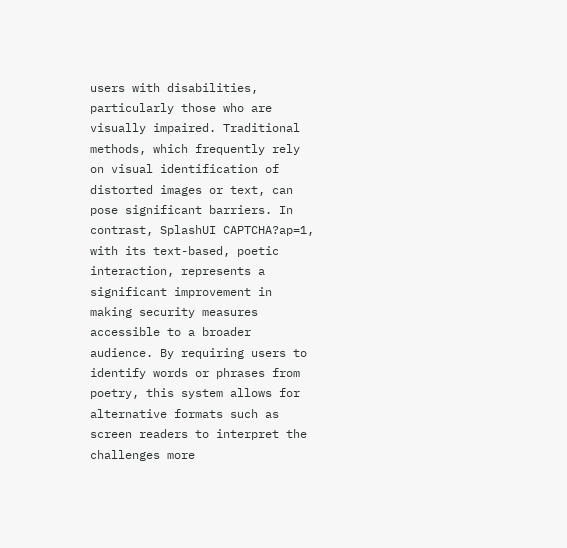users with disabilities, particularly those who are visually impaired. Traditional methods, which frequently rely on visual identification of distorted images or text, can pose significant barriers. In contrast, SplashUI CAPTCHA?ap=1, with its text-based, poetic interaction, represents a significant improvement in making security measures accessible to a broader audience. By requiring users to identify words or phrases from poetry, this system allows for alternative formats such as screen readers to interpret the challenges more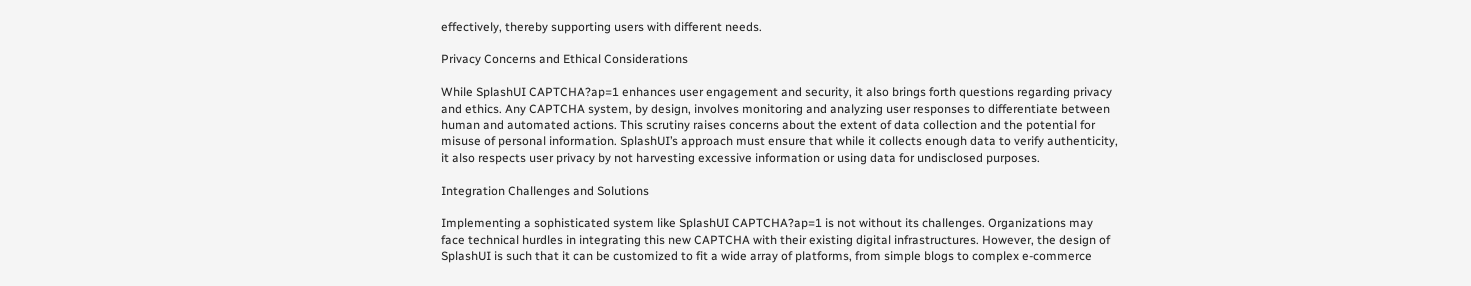effectively, thereby supporting users with different needs.

Privacy Concerns and Ethical Considerations

While SplashUI CAPTCHA?ap=1 enhances user engagement and security, it also brings forth questions regarding privacy and ethics. Any CAPTCHA system, by design, involves monitoring and analyzing user responses to differentiate between human and automated actions. This scrutiny raises concerns about the extent of data collection and the potential for misuse of personal information. SplashUI’s approach must ensure that while it collects enough data to verify authenticity, it also respects user privacy by not harvesting excessive information or using data for undisclosed purposes.

Integration Challenges and Solutions

Implementing a sophisticated system like SplashUI CAPTCHA?ap=1 is not without its challenges. Organizations may face technical hurdles in integrating this new CAPTCHA with their existing digital infrastructures. However, the design of SplashUI is such that it can be customized to fit a wide array of platforms, from simple blogs to complex e-commerce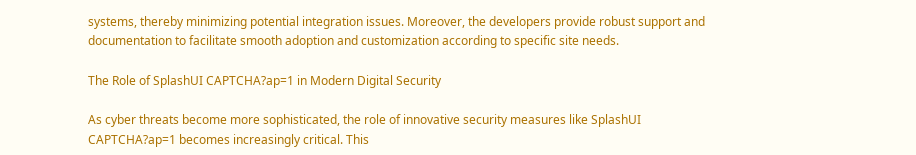systems, thereby minimizing potential integration issues. Moreover, the developers provide robust support and documentation to facilitate smooth adoption and customization according to specific site needs.

The Role of SplashUI CAPTCHA?ap=1 in Modern Digital Security

As cyber threats become more sophisticated, the role of innovative security measures like SplashUI CAPTCHA?ap=1 becomes increasingly critical. This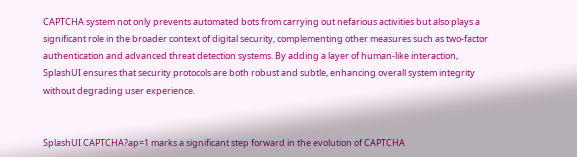CAPTCHA system not only prevents automated bots from carrying out nefarious activities but also plays a significant role in the broader context of digital security, complementing other measures such as two-factor authentication and advanced threat detection systems. By adding a layer of human-like interaction, SplashUI ensures that security protocols are both robust and subtle, enhancing overall system integrity without degrading user experience.


SplashUI CAPTCHA?ap=1 marks a significant step forward in the evolution of CAPTCHA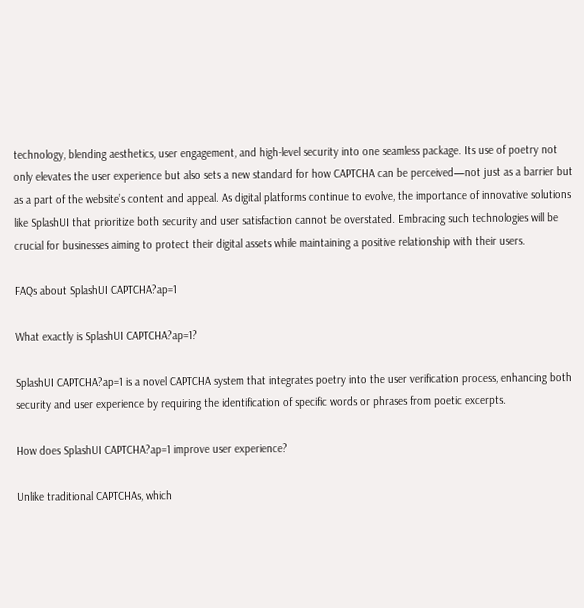technology, blending aesthetics, user engagement, and high-level security into one seamless package. Its use of poetry not only elevates the user experience but also sets a new standard for how CAPTCHA can be perceived—not just as a barrier but as a part of the website’s content and appeal. As digital platforms continue to evolve, the importance of innovative solutions like SplashUI that prioritize both security and user satisfaction cannot be overstated. Embracing such technologies will be crucial for businesses aiming to protect their digital assets while maintaining a positive relationship with their users.

FAQs about SplashUI CAPTCHA?ap=1

What exactly is SplashUI CAPTCHA?ap=1?

SplashUI CAPTCHA?ap=1 is a novel CAPTCHA system that integrates poetry into the user verification process, enhancing both security and user experience by requiring the identification of specific words or phrases from poetic excerpts.

How does SplashUI CAPTCHA?ap=1 improve user experience?

Unlike traditional CAPTCHAs, which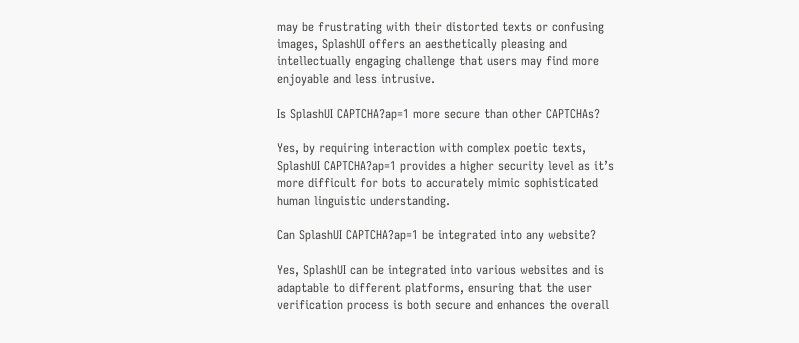may be frustrating with their distorted texts or confusing images, SplashUI offers an aesthetically pleasing and intellectually engaging challenge that users may find more enjoyable and less intrusive.

Is SplashUI CAPTCHA?ap=1 more secure than other CAPTCHAs?

Yes, by requiring interaction with complex poetic texts, SplashUI CAPTCHA?ap=1 provides a higher security level as it’s more difficult for bots to accurately mimic sophisticated human linguistic understanding.

Can SplashUI CAPTCHA?ap=1 be integrated into any website?

Yes, SplashUI can be integrated into various websites and is adaptable to different platforms, ensuring that the user verification process is both secure and enhances the overall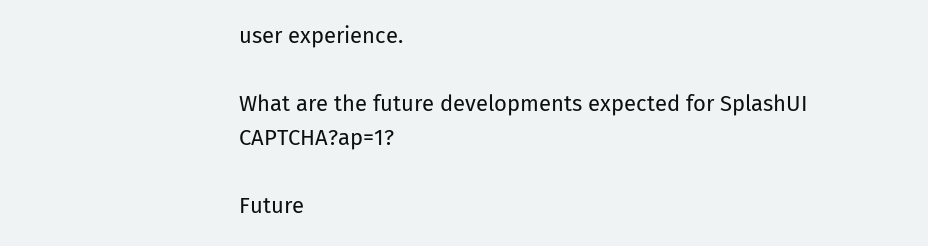user experience.

What are the future developments expected for SplashUI CAPTCHA?ap=1?

Future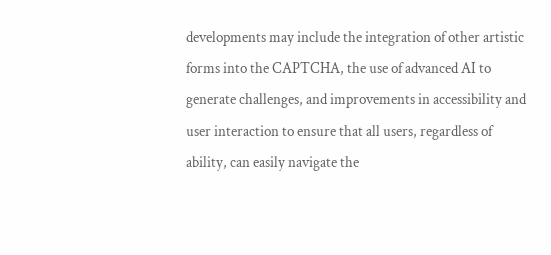developments may include the integration of other artistic forms into the CAPTCHA, the use of advanced AI to generate challenges, and improvements in accessibility and user interaction to ensure that all users, regardless of ability, can easily navigate the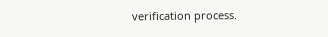verification process.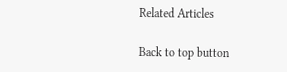Related Articles

Back to top button